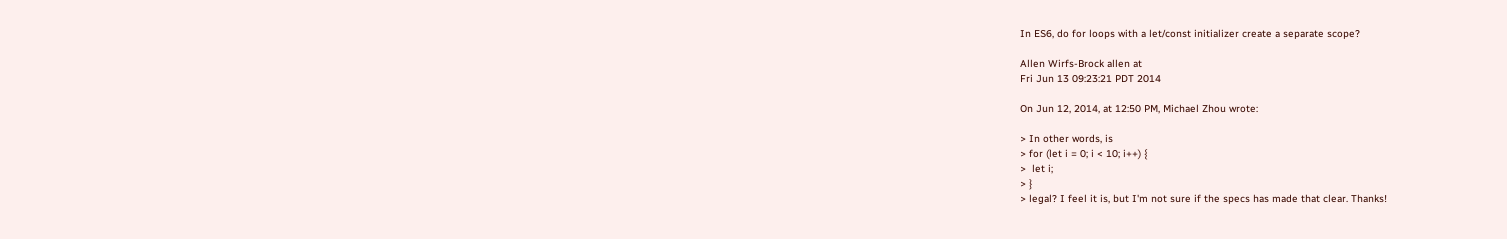In ES6, do for loops with a let/const initializer create a separate scope?

Allen Wirfs-Brock allen at
Fri Jun 13 09:23:21 PDT 2014

On Jun 12, 2014, at 12:50 PM, Michael Zhou wrote:

> In other words, is
> for (let i = 0; i < 10; i++) {
>  let i;
> }
> legal? I feel it is, but I'm not sure if the specs has made that clear. Thanks!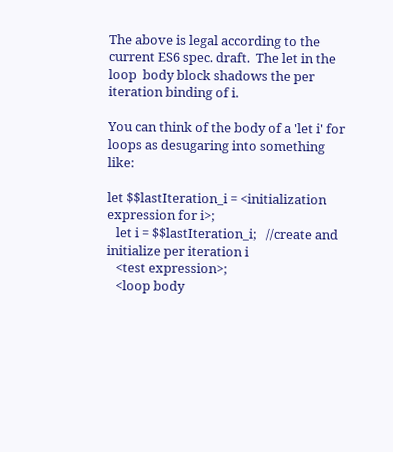The above is legal according to the current ES6 spec. draft.  The let in the loop  body block shadows the per iteration binding of i.

You can think of the body of a 'let i' for loops as desugaring into something like:

let $$lastIteration_i = <initialization expression for i>;
   let i = $$lastIteration_i;   //create and initialize per iteration i
   <test expression>;
   <loop body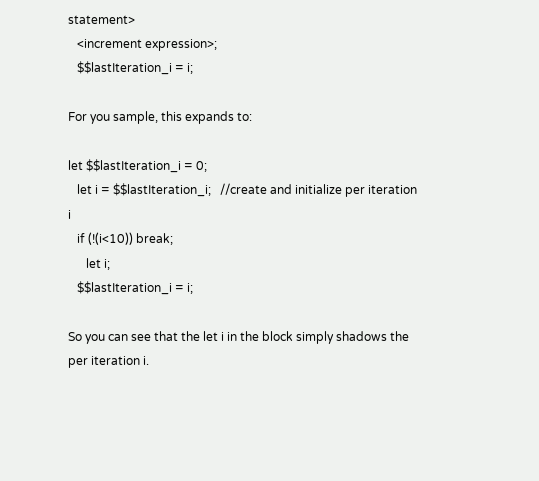statement>
   <increment expression>;
   $$lastIteration_i = i;

For you sample, this expands to:

let $$lastIteration_i = 0;
   let i = $$lastIteration_i;   //create and initialize per iteration i
   if (!(i<10)) break;
      let i;
   $$lastIteration_i = i;

So you can see that the let i in the block simply shadows the per iteration i.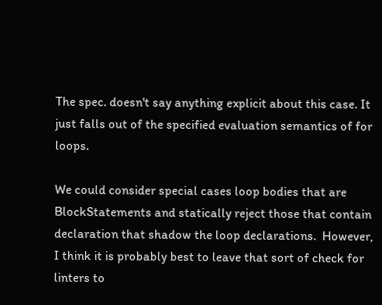The spec. doesn't say anything explicit about this case. It just falls out of the specified evaluation semantics of for loops.

We could consider special cases loop bodies that are BlockStatements and statically reject those that contain declaration that shadow the loop declarations.  However, I think it is probably best to leave that sort of check for linters to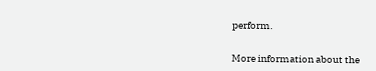perform.


More information about the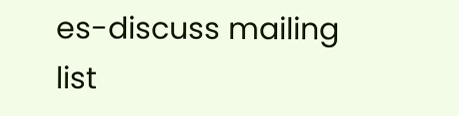es-discuss mailing list